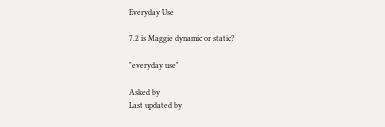Everyday Use

7.2 is Maggie dynamic or static?

"everyday use"

Asked by
Last updated by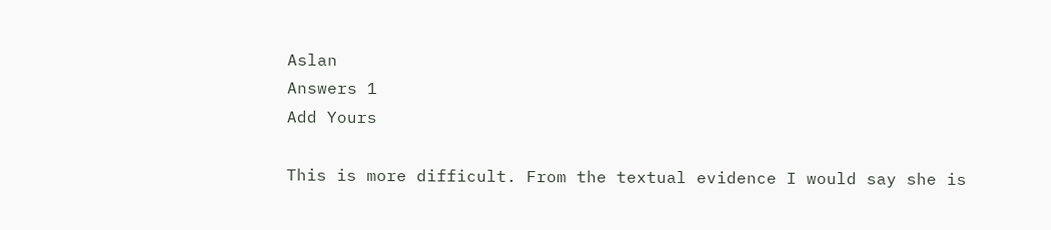Aslan
Answers 1
Add Yours

This is more difficult. From the textual evidence I would say she is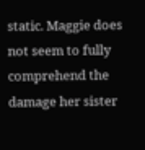static. Maggie does not seem to fully comprehend the damage her sister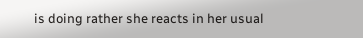is doing rather she reacts in her usual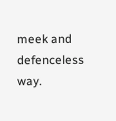meek and defenceless way.